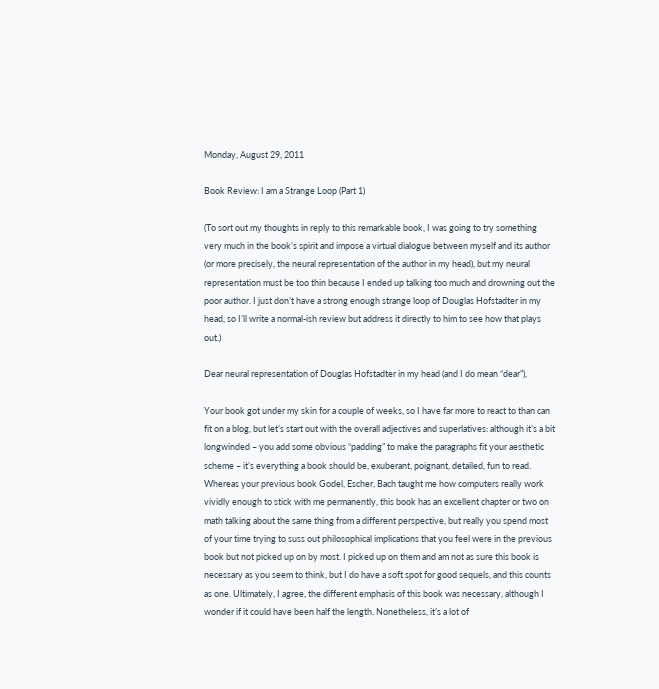Monday, August 29, 2011

Book Review: I am a Strange Loop (Part 1)

(To sort out my thoughts in reply to this remarkable book, I was going to try something very much in the book’s spirit and impose a virtual dialogue between myself and its author (or more precisely, the neural representation of the author in my head), but my neural representation must be too thin because I ended up talking too much and drowning out the poor author. I just don’t have a strong enough strange loop of Douglas Hofstadter in my head, so I’ll write a normal-ish review but address it directly to him to see how that plays out.)

Dear neural representation of Douglas Hofstadter in my head (and I do mean “dear”),

Your book got under my skin for a couple of weeks, so I have far more to react to than can fit on a blog, but let’s start out with the overall adjectives and superlatives: although it’s a bit longwinded – you add some obvious “padding” to make the paragraphs fit your aesthetic scheme – it’s everything a book should be, exuberant, poignant, detailed, fun to read. Whereas your previous book Godel, Escher, Bach taught me how computers really work vividly enough to stick with me permanently, this book has an excellent chapter or two on math talking about the same thing from a different perspective, but really you spend most of your time trying to suss out philosophical implications that you feel were in the previous book but not picked up on by most. I picked up on them and am not as sure this book is necessary as you seem to think, but I do have a soft spot for good sequels, and this counts as one. Ultimately, I agree, the different emphasis of this book was necessary, although I wonder if it could have been half the length. Nonetheless, it’s a lot of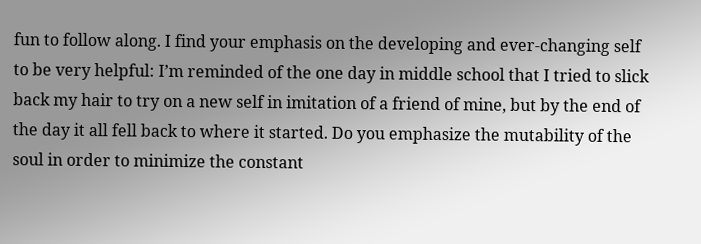fun to follow along. I find your emphasis on the developing and ever-changing self to be very helpful: I’m reminded of the one day in middle school that I tried to slick back my hair to try on a new self in imitation of a friend of mine, but by the end of the day it all fell back to where it started. Do you emphasize the mutability of the soul in order to minimize the constant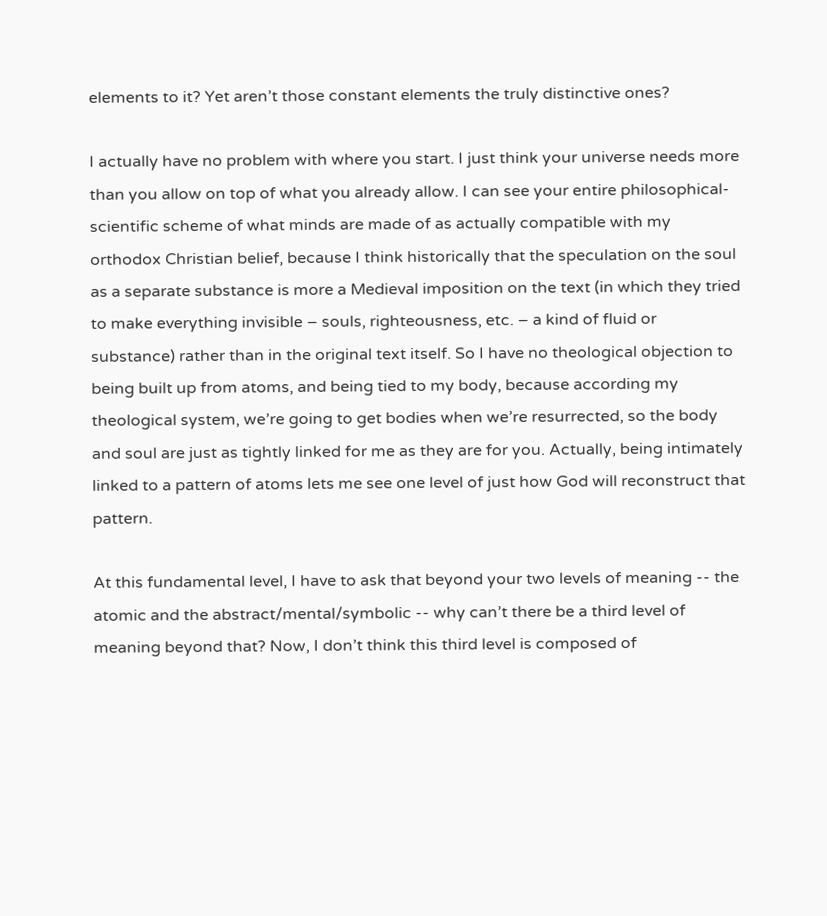elements to it? Yet aren’t those constant elements the truly distinctive ones?

I actually have no problem with where you start. I just think your universe needs more than you allow on top of what you already allow. I can see your entire philosophical-scientific scheme of what minds are made of as actually compatible with my orthodox Christian belief, because I think historically that the speculation on the soul as a separate substance is more a Medieval imposition on the text (in which they tried to make everything invisible – souls, righteousness, etc. – a kind of fluid or substance) rather than in the original text itself. So I have no theological objection to being built up from atoms, and being tied to my body, because according my theological system, we’re going to get bodies when we’re resurrected, so the body and soul are just as tightly linked for me as they are for you. Actually, being intimately linked to a pattern of atoms lets me see one level of just how God will reconstruct that pattern.

At this fundamental level, I have to ask that beyond your two levels of meaning -- the atomic and the abstract/mental/symbolic -- why can’t there be a third level of meaning beyond that? Now, I don’t think this third level is composed of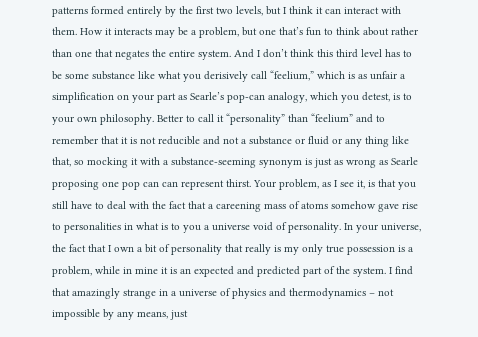patterns formed entirely by the first two levels, but I think it can interact with them. How it interacts may be a problem, but one that’s fun to think about rather than one that negates the entire system. And I don’t think this third level has to be some substance like what you derisively call “feelium,” which is as unfair a simplification on your part as Searle’s pop-can analogy, which you detest, is to your own philosophy. Better to call it “personality” than “feelium” and to remember that it is not reducible and not a substance or fluid or any thing like that, so mocking it with a substance-seeming synonym is just as wrong as Searle proposing one pop can can represent thirst. Your problem, as I see it, is that you still have to deal with the fact that a careening mass of atoms somehow gave rise to personalities in what is to you a universe void of personality. In your universe, the fact that I own a bit of personality that really is my only true possession is a problem, while in mine it is an expected and predicted part of the system. I find that amazingly strange in a universe of physics and thermodynamics – not impossible by any means, just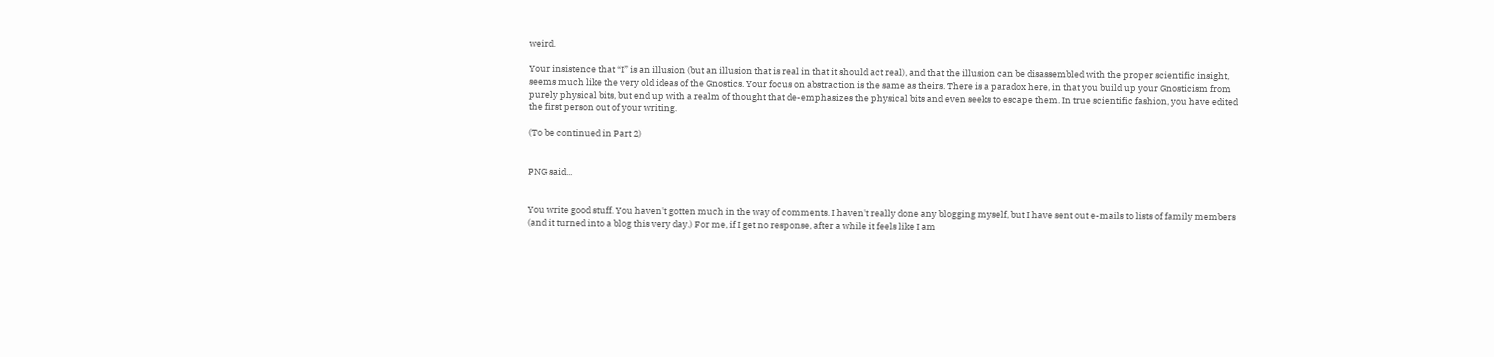weird.

Your insistence that “I” is an illusion (but an illusion that is real in that it should act real), and that the illusion can be disassembled with the proper scientific insight, seems much like the very old ideas of the Gnostics. Your focus on abstraction is the same as theirs. There is a paradox here, in that you build up your Gnosticism from purely physical bits, but end up with a realm of thought that de-emphasizes the physical bits and even seeks to escape them. In true scientific fashion, you have edited the first person out of your writing.

(To be continued in Part 2)


PNG said...


You write good stuff. You haven't gotten much in the way of comments. I haven't really done any blogging myself, but I have sent out e-mails to lists of family members (and it turned into a blog this very day.) For me, if I get no response, after a while it feels like I am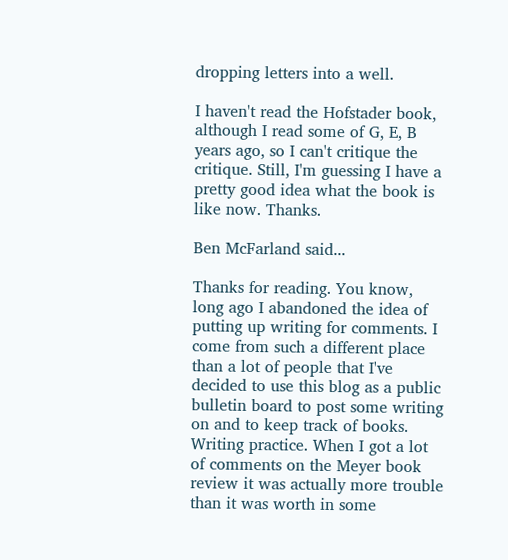dropping letters into a well.

I haven't read the Hofstader book, although I read some of G, E, B years ago, so I can't critique the critique. Still, I'm guessing I have a pretty good idea what the book is like now. Thanks.

Ben McFarland said...

Thanks for reading. You know, long ago I abandoned the idea of putting up writing for comments. I come from such a different place than a lot of people that I've decided to use this blog as a public bulletin board to post some writing on and to keep track of books. Writing practice. When I got a lot of comments on the Meyer book review it was actually more trouble than it was worth in some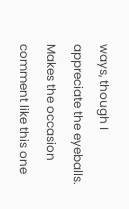ways, though I appreciate the eyeballs. Makes the occasion comment like this one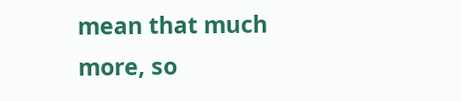mean that much more, so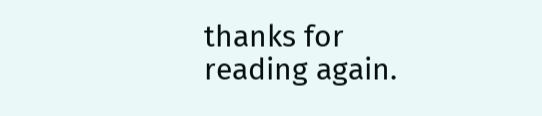thanks for reading again.